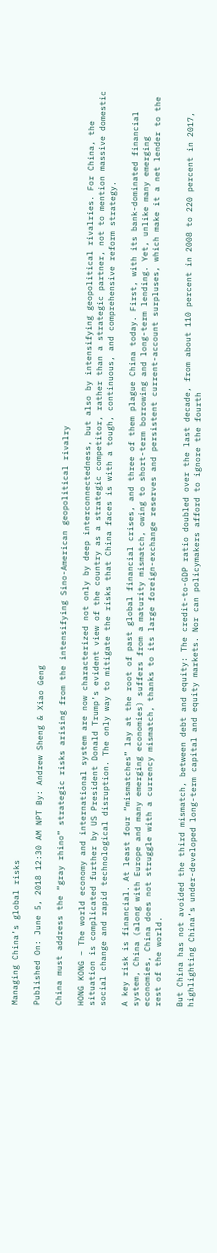Managing China’s global risks

Published On: June 5, 2018 12:30 AM NPT By: Andrew Sheng & Xiao Geng

China must address the “gray rhino” strategic risks arising from the intensifying Sino-American geopolitical rivalry

HONG KONG – The world economy and international system are now characterized not only by deep interconnectedness, but also by intensifying geopolitical rivalries. For China, the situation is complicated further by US President Donald Trump’s evident view of the country as a strategic competitor, rather than a strategic partner, not to mention massive domestic social change and rapid technological disruption. The only way to mitigate the risks that China faces is with a tough, continuous, and comprehensive reform strategy.

A key risk is financial. At least four “mismatches” lay at the root of past global financial crises, and three of them plague China today. First, with its bank-dominated financial system, China (along with Europe and many emerging economies) suffers from a maturity mismatch, owing to short-term borrowing and long-term lending. Yet, unlike many emerging economies, China does not struggle with a currency mismatch, thanks to its large foreign-exchange reserves and persistent current-account surpluses, which make it a net lender to the rest of the world.

But China has not avoided the third mismatch, between debt and equity: The credit-to-GDP ratio doubled over the last decade, from about 110 percent in 2008 to 220 percent in 2017, highlighting China’s under-developed long-term capital and equity markets. Nor can policymakers afford to ignore the fourth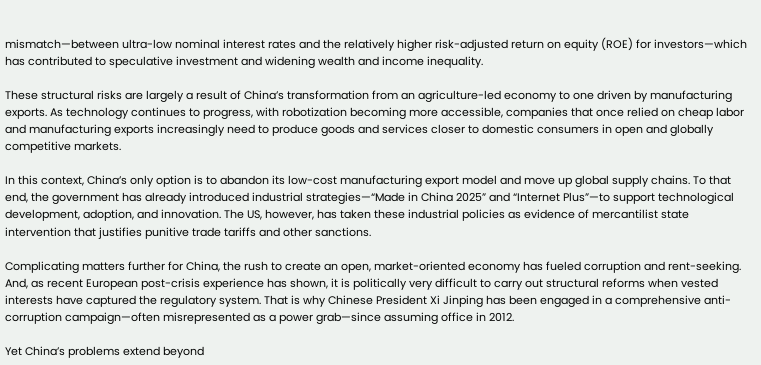mismatch—between ultra-low nominal interest rates and the relatively higher risk-adjusted return on equity (ROE) for investors—which has contributed to speculative investment and widening wealth and income inequality.

These structural risks are largely a result of China’s transformation from an agriculture-led economy to one driven by manufacturing exports. As technology continues to progress, with robotization becoming more accessible, companies that once relied on cheap labor and manufacturing exports increasingly need to produce goods and services closer to domestic consumers in open and globally competitive markets.

In this context, China’s only option is to abandon its low-cost manufacturing export model and move up global supply chains. To that end, the government has already introduced industrial strategies—“Made in China 2025” and “Internet Plus”—to support technological development, adoption, and innovation. The US, however, has taken these industrial policies as evidence of mercantilist state intervention that justifies punitive trade tariffs and other sanctions.

Complicating matters further for China, the rush to create an open, market-oriented economy has fueled corruption and rent-seeking. And, as recent European post-crisis experience has shown, it is politically very difficult to carry out structural reforms when vested interests have captured the regulatory system. That is why Chinese President Xi Jinping has been engaged in a comprehensive anti-corruption campaign—often misrepresented as a power grab—since assuming office in 2012.

Yet China’s problems extend beyond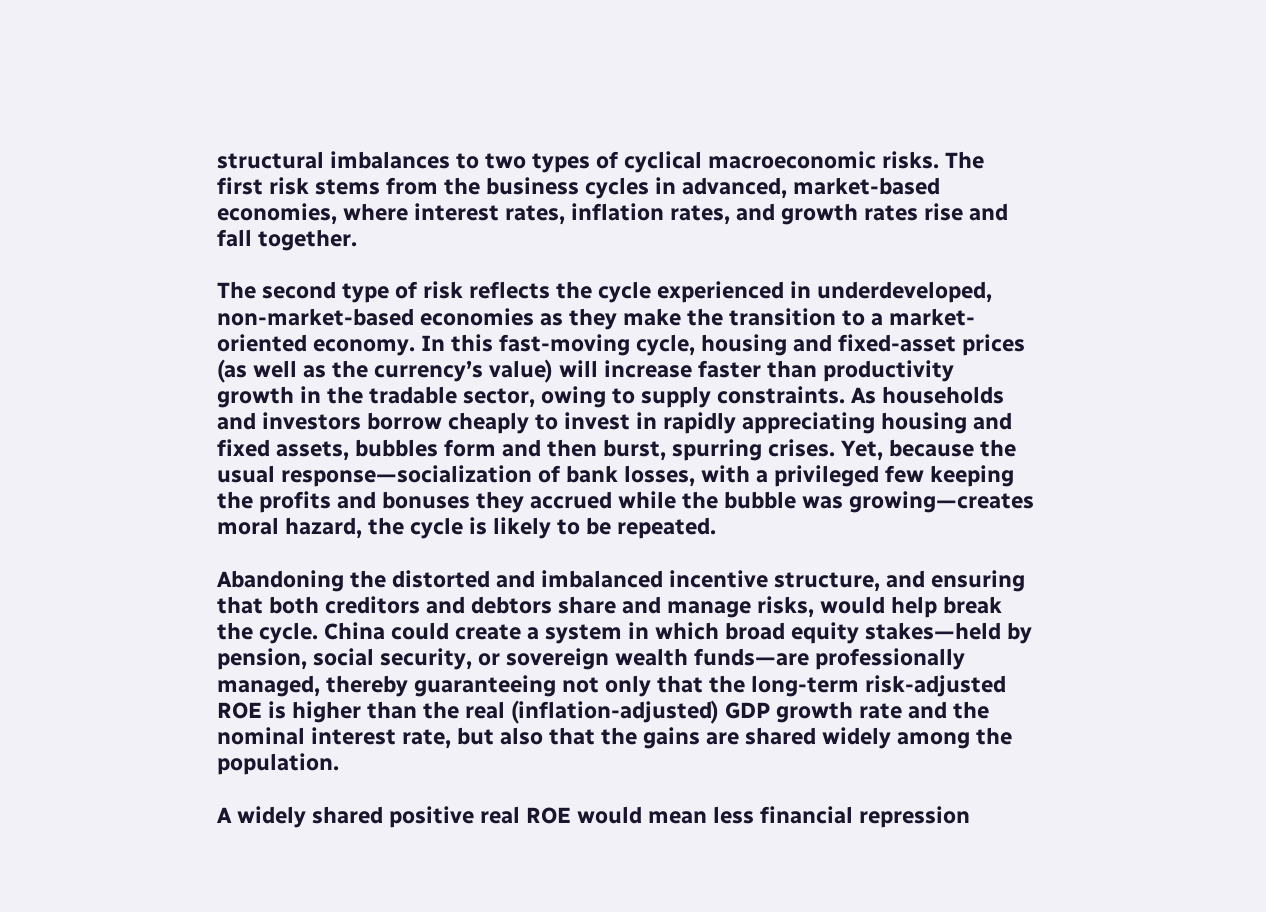structural imbalances to two types of cyclical macroeconomic risks. The first risk stems from the business cycles in advanced, market-based economies, where interest rates, inflation rates, and growth rates rise and fall together.

The second type of risk reflects the cycle experienced in underdeveloped, non-market-based economies as they make the transition to a market-oriented economy. In this fast-moving cycle, housing and fixed-asset prices (as well as the currency’s value) will increase faster than productivity growth in the tradable sector, owing to supply constraints. As households and investors borrow cheaply to invest in rapidly appreciating housing and fixed assets, bubbles form and then burst, spurring crises. Yet, because the usual response—socialization of bank losses, with a privileged few keeping the profits and bonuses they accrued while the bubble was growing—creates moral hazard, the cycle is likely to be repeated.

Abandoning the distorted and imbalanced incentive structure, and ensuring that both creditors and debtors share and manage risks, would help break the cycle. China could create a system in which broad equity stakes—held by pension, social security, or sovereign wealth funds—are professionally managed, thereby guaranteeing not only that the long-term risk-adjusted ROE is higher than the real (inflation-adjusted) GDP growth rate and the nominal interest rate, but also that the gains are shared widely among the population.

A widely shared positive real ROE would mean less financial repression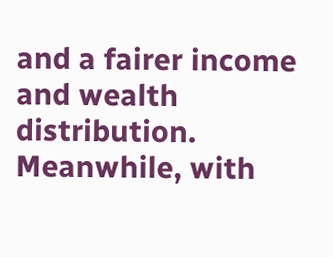and a fairer income and wealth distribution. Meanwhile, with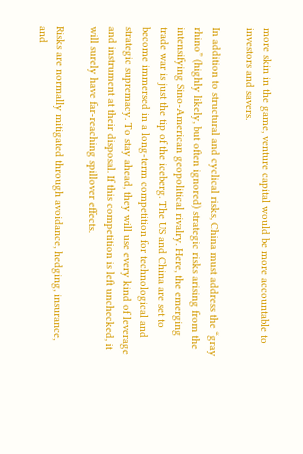more skin in the game, venture capital would be more accountable to investors and savers.

In addition to structural and cyclical risks, China must address the “gray rhino” (highly likely, but often ignored) strategic risks arising from the intensifying Sino-American geopolitical rivalry. Here, the emerging trade war is just the tip of the iceberg. The US and China are set to become immersed in a long-term competition for technological and strategic supremacy. To stay ahead, they will use every kind of leverage and instrument at their disposal. If this competition is left unchecked, it will surely have far-reaching spillover effects.

Risks are normally mitigated through avoidance, hedging, insurance, and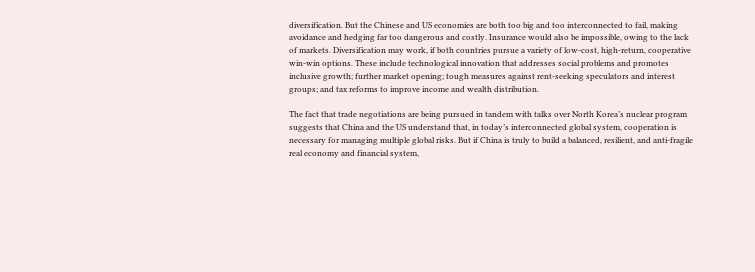diversification. But the Chinese and US economies are both too big and too interconnected to fail, making avoidance and hedging far too dangerous and costly. Insurance would also be impossible, owing to the lack of markets. Diversification may work, if both countries pursue a variety of low-cost, high-return, cooperative win-win options. These include technological innovation that addresses social problems and promotes inclusive growth; further market opening; tough measures against rent-seeking speculators and interest groups; and tax reforms to improve income and wealth distribution.

The fact that trade negotiations are being pursued in tandem with talks over North Korea’s nuclear program suggests that China and the US understand that, in today’s interconnected global system, cooperation is necessary for managing multiple global risks. But if China is truly to build a balanced, resilient, and anti-fragile real economy and financial system,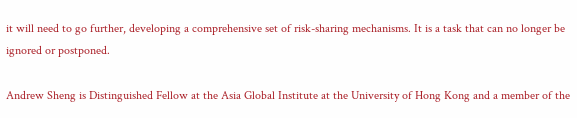it will need to go further, developing a comprehensive set of risk-sharing mechanisms. It is a task that can no longer be ignored or postponed.

Andrew Sheng is Distinguished Fellow at the Asia Global Institute at the University of Hong Kong and a member of the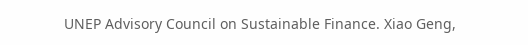UNEP Advisory Council on Sustainable Finance. Xiao Geng,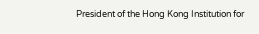President of the Hong Kong Institution for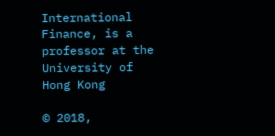International Finance, is a professor at the University of Hong Kong

© 2018,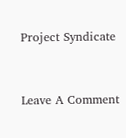Project Syndicate


Leave A Comment